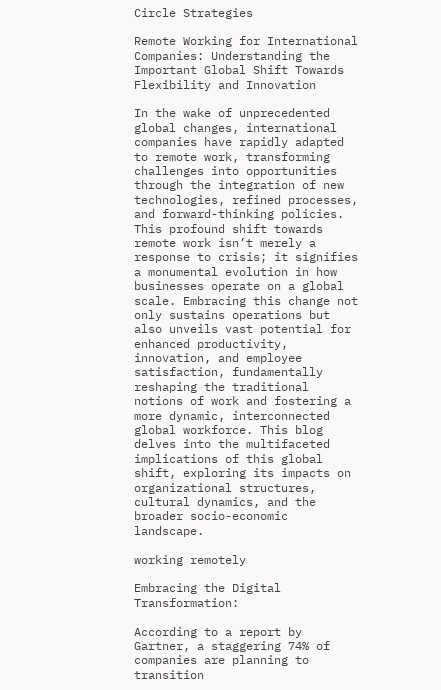Circle Strategies

Remote Working for International Companies: Understanding the Important Global Shift Towards Flexibility and Innovation

In the wake of unprecedented global changes, international companies have rapidly adapted to remote work, transforming challenges into opportunities through the integration of new technologies, refined processes, and forward-thinking policies. This profound shift towards remote work isn’t merely a response to crisis; it signifies a monumental evolution in how businesses operate on a global scale. Embracing this change not only sustains operations but also unveils vast potential for enhanced productivity, innovation, and employee satisfaction, fundamentally reshaping the traditional notions of work and fostering a more dynamic, interconnected global workforce. This blog delves into the multifaceted implications of this global shift, exploring its impacts on organizational structures, cultural dynamics, and the broader socio-economic landscape.

working remotely

Embracing the Digital Transformation:

According to a report by Gartner, a staggering 74% of companies are planning to transition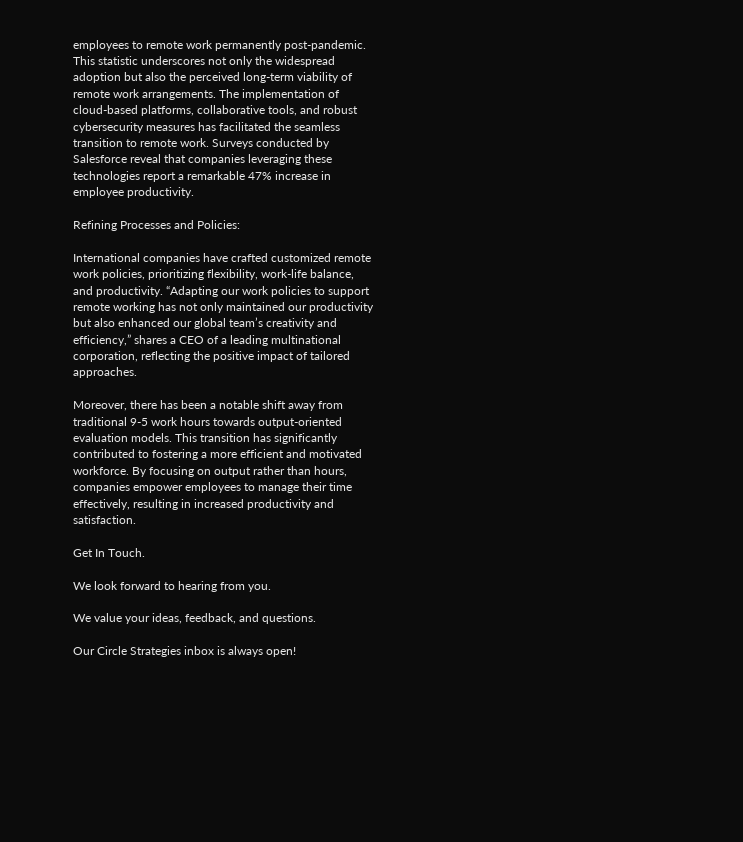employees to remote work permanently post-pandemic. This statistic underscores not only the widespread adoption but also the perceived long-term viability of remote work arrangements. The implementation of cloud-based platforms, collaborative tools, and robust cybersecurity measures has facilitated the seamless transition to remote work. Surveys conducted by Salesforce reveal that companies leveraging these technologies report a remarkable 47% increase in employee productivity.

Refining Processes and Policies:

International companies have crafted customized remote work policies, prioritizing flexibility, work-life balance, and productivity. “Adapting our work policies to support remote working has not only maintained our productivity but also enhanced our global team’s creativity and efficiency,” shares a CEO of a leading multinational corporation, reflecting the positive impact of tailored approaches.

Moreover, there has been a notable shift away from traditional 9-5 work hours towards output-oriented evaluation models. This transition has significantly contributed to fostering a more efficient and motivated workforce. By focusing on output rather than hours, companies empower employees to manage their time effectively, resulting in increased productivity and satisfaction.

Get In Touch.

We look forward to hearing from you.

We value your ideas, feedback, and questions.

Our Circle Strategies inbox is always open!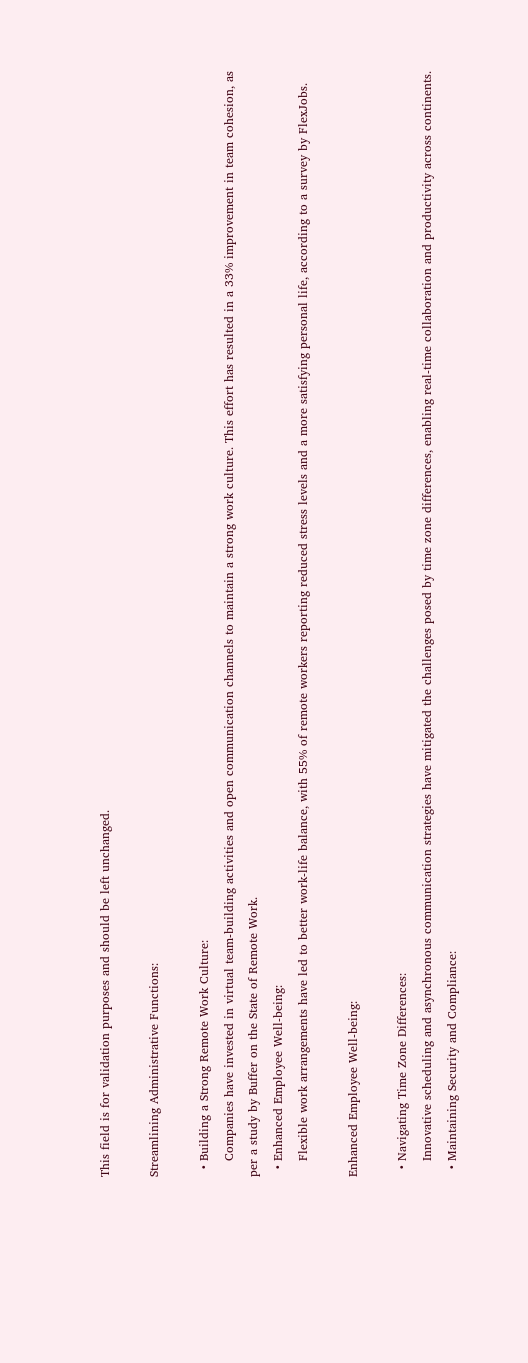This field is for validation purposes and should be left unchanged.

Streamlining Administrative Functions:

  • Building a Strong Remote Work Culture:
    Companies have invested in virtual team-building activities and open communication channels to maintain a strong work culture. This effort has resulted in a 33% improvement in team cohesion, as per a study by Buffer on the State of Remote Work.
  • Enhanced Employee Well-being:
    Flexible work arrangements have led to better work-life balance, with 55% of remote workers reporting reduced stress levels and a more satisfying personal life, according to a survey by FlexJobs.

Enhanced Employee Well-being:

  • Navigating Time Zone Differences:
    Innovative scheduling and asynchronous communication strategies have mitigated the challenges posed by time zone differences, enabling real-time collaboration and productivity across continents.
  • Maintaining Security and Compliance: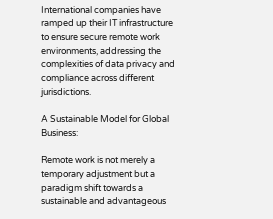International companies have ramped up their IT infrastructure to ensure secure remote work environments, addressing the complexities of data privacy and compliance across different jurisdictions.

A Sustainable Model for Global Business:

Remote work is not merely a temporary adjustment but a paradigm shift towards a sustainable and advantageous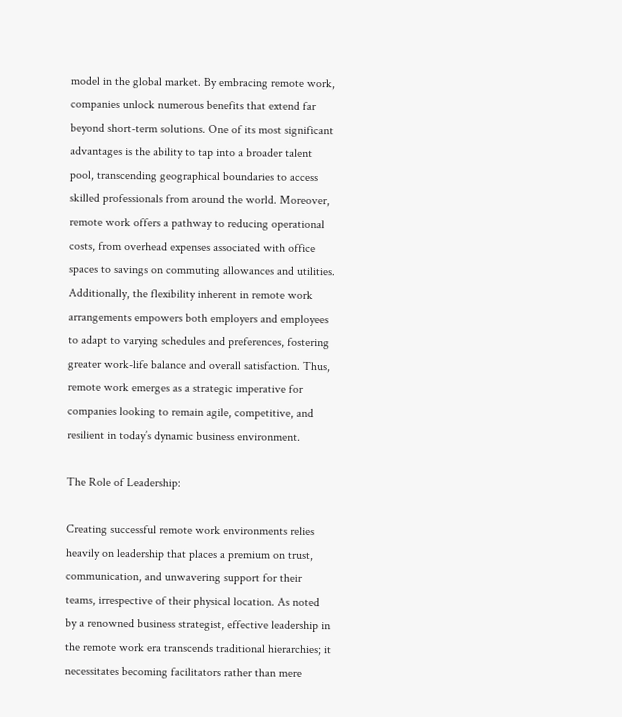model in the global market. By embracing remote work, companies unlock numerous benefits that extend far beyond short-term solutions. One of its most significant advantages is the ability to tap into a broader talent pool, transcending geographical boundaries to access skilled professionals from around the world. Moreover, remote work offers a pathway to reducing operational costs, from overhead expenses associated with office spaces to savings on commuting allowances and utilities. Additionally, the flexibility inherent in remote work arrangements empowers both employers and employees to adapt to varying schedules and preferences, fostering greater work-life balance and overall satisfaction. Thus, remote work emerges as a strategic imperative for companies looking to remain agile, competitive, and resilient in today’s dynamic business environment.

The Role of Leadership:

Creating successful remote work environments relies heavily on leadership that places a premium on trust, communication, and unwavering support for their teams, irrespective of their physical location. As noted by a renowned business strategist, effective leadership in the remote work era transcends traditional hierarchies; it necessitates becoming facilitators rather than mere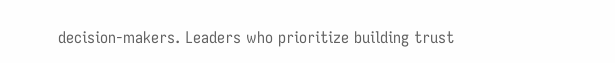decision-makers. Leaders who prioritize building trust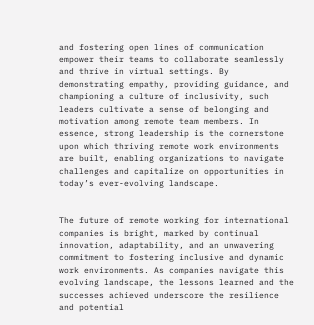and fostering open lines of communication empower their teams to collaborate seamlessly and thrive in virtual settings. By demonstrating empathy, providing guidance, and championing a culture of inclusivity, such leaders cultivate a sense of belonging and motivation among remote team members. In essence, strong leadership is the cornerstone upon which thriving remote work environments are built, enabling organizations to navigate challenges and capitalize on opportunities in today’s ever-evolving landscape.


The future of remote working for international companies is bright, marked by continual innovation, adaptability, and an unwavering commitment to fostering inclusive and dynamic work environments. As companies navigate this evolving landscape, the lessons learned and the successes achieved underscore the resilience and potential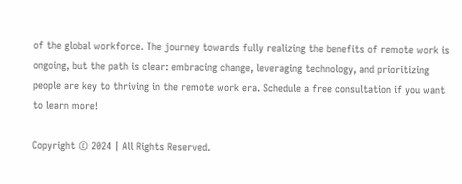of the global workforce. The journey towards fully realizing the benefits of remote work is ongoing, but the path is clear: embracing change, leveraging technology, and prioritizing people are key to thriving in the remote work era. Schedule a free consultation if you want to learn more!

Copyright © 2024 | All Rights Reserved.